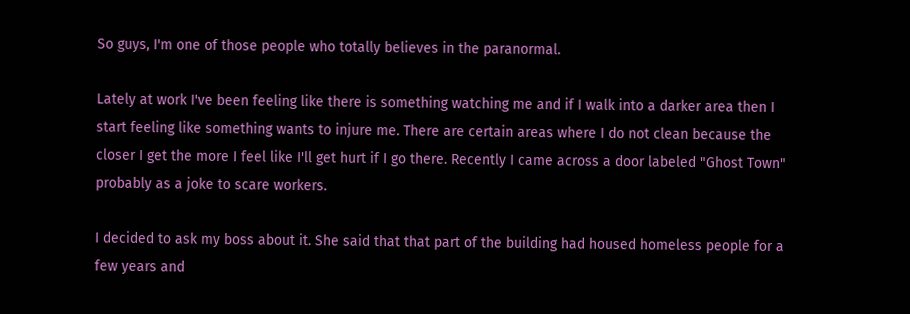So guys, I'm one of those people who totally believes in the paranormal.

Lately at work I've been feeling like there is something watching me and if I walk into a darker area then I start feeling like something wants to injure me. There are certain areas where I do not clean because the closer I get the more I feel like I'll get hurt if I go there. Recently I came across a door labeled "Ghost Town" probably as a joke to scare workers.

I decided to ask my boss about it. She said that that part of the building had housed homeless people for a few years and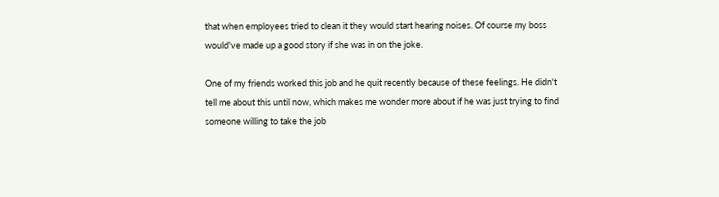that when employees tried to clean it they would start hearing noises. Of course my boss would've made up a good story if she was in on the joke.

One of my friends worked this job and he quit recently because of these feelings. He didn't tell me about this until now, which makes me wonder more about if he was just trying to find someone willing to take the job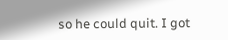so he could quit. I got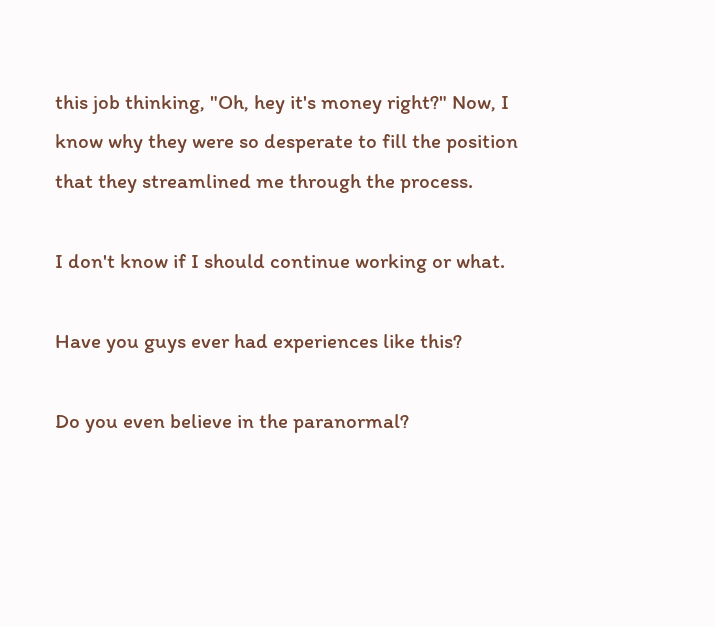this job thinking, "Oh, hey it's money right?" Now, I know why they were so desperate to fill the position that they streamlined me through the process.

I don't know if I should continue working or what.

Have you guys ever had experiences like this?

Do you even believe in the paranormal?